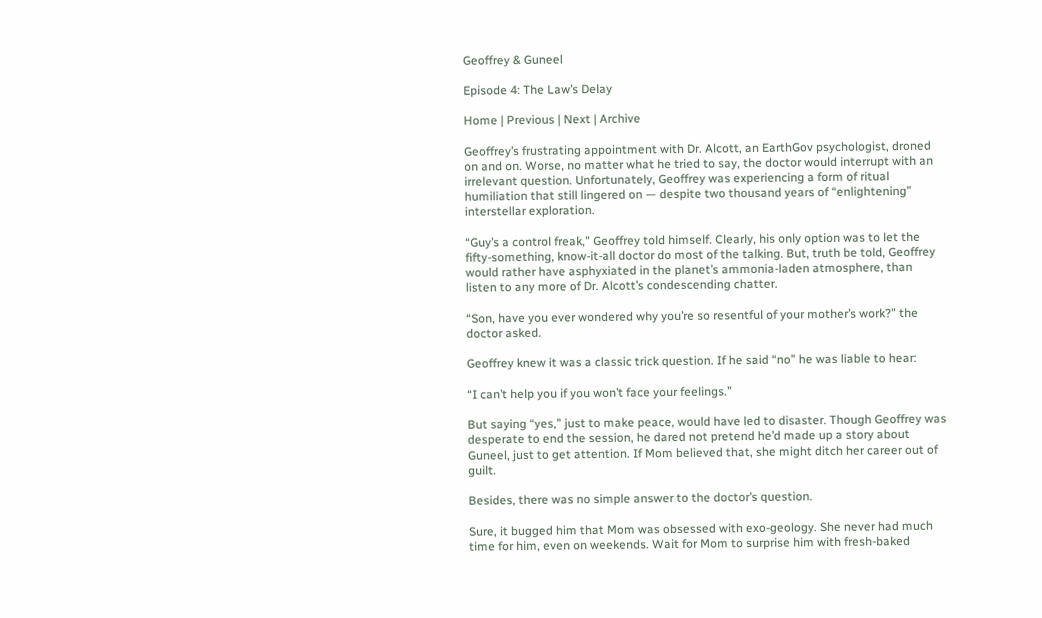Geoffrey & Guneel

Episode 4: The Law’s Delay

Home | Previous | Next | Archive

Geoffrey’s frustrating appointment with Dr. Alcott, an EarthGov psychologist, droned on and on. Worse, no matter what he tried to say, the doctor would interrupt with an irrelevant question. Unfortunately, Geoffrey was experiencing a form of ritual humiliation that still lingered on — despite two thousand years of “enlightening” interstellar exploration.

“Guy’s a control freak,” Geoffrey told himself. Clearly, his only option was to let the fifty-something, know-it-all doctor do most of the talking. But, truth be told, Geoffrey would rather have asphyxiated in the planet’s ammonia-laden atmosphere, than listen to any more of Dr. Alcott’s condescending chatter.

“Son, have you ever wondered why you’re so resentful of your mother’s work?” the doctor asked.

Geoffrey knew it was a classic trick question. If he said “no” he was liable to hear:

“I can’t help you if you won’t face your feelings.”

But saying “yes,” just to make peace, would have led to disaster. Though Geoffrey was desperate to end the session, he dared not pretend he’d made up a story about Guneel, just to get attention. If Mom believed that, she might ditch her career out of guilt.

Besides, there was no simple answer to the doctor’s question.

Sure, it bugged him that Mom was obsessed with exo-geology. She never had much time for him, even on weekends. Wait for Mom to surprise him with fresh-baked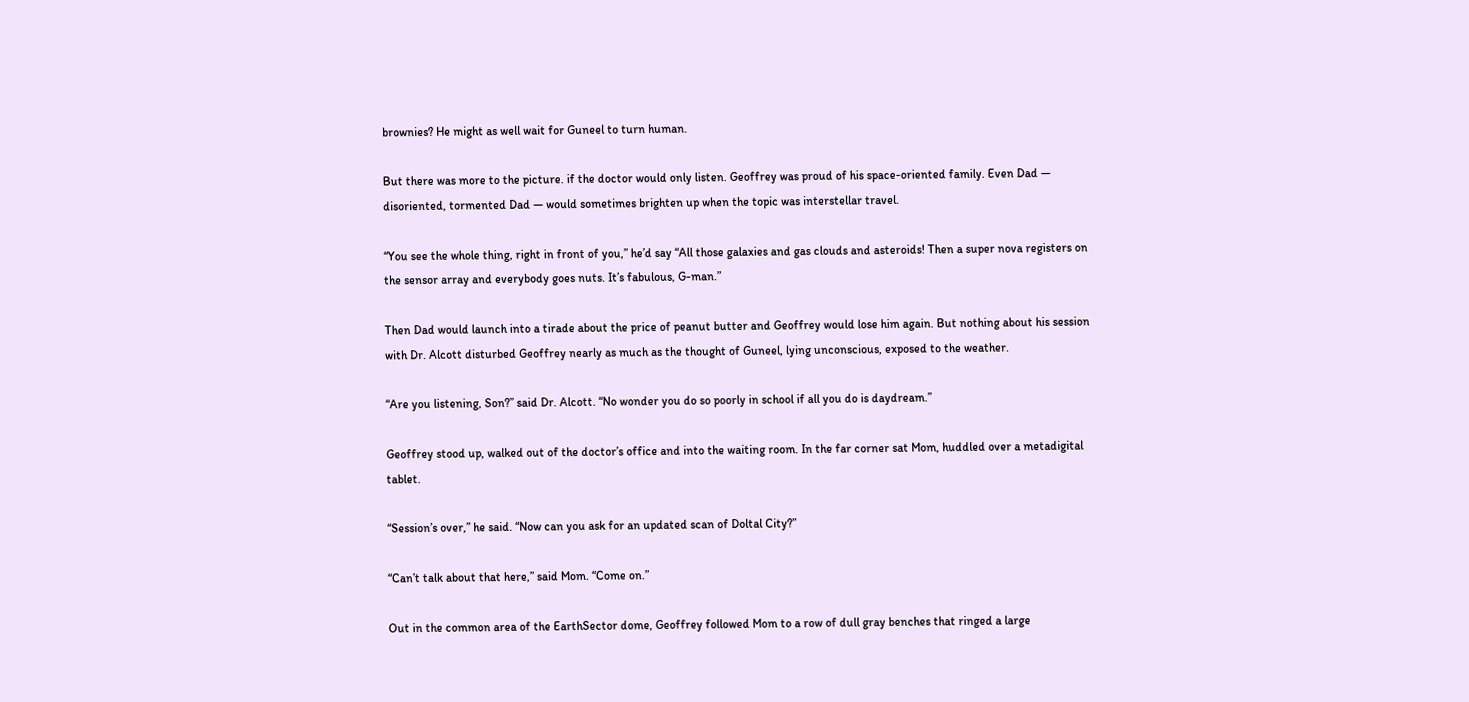brownies? He might as well wait for Guneel to turn human.

But there was more to the picture. if the doctor would only listen. Geoffrey was proud of his space-oriented family. Even Dad — disoriented, tormented Dad — would sometimes brighten up when the topic was interstellar travel.

“You see the whole thing, right in front of you,” he’d say “All those galaxies and gas clouds and asteroids! Then a super nova registers on the sensor array and everybody goes nuts. It’s fabulous, G-man.”

Then Dad would launch into a tirade about the price of peanut butter and Geoffrey would lose him again. But nothing about his session with Dr. Alcott disturbed Geoffrey nearly as much as the thought of Guneel, lying unconscious, exposed to the weather.

“Are you listening, Son?” said Dr. Alcott. “No wonder you do so poorly in school if all you do is daydream.”

Geoffrey stood up, walked out of the doctor’s office and into the waiting room. In the far corner sat Mom, huddled over a metadigital tablet.

“Session’s over,” he said. “Now can you ask for an updated scan of Doltal City?”

“Can’t talk about that here,” said Mom. “Come on.”

Out in the common area of the EarthSector dome, Geoffrey followed Mom to a row of dull gray benches that ringed a large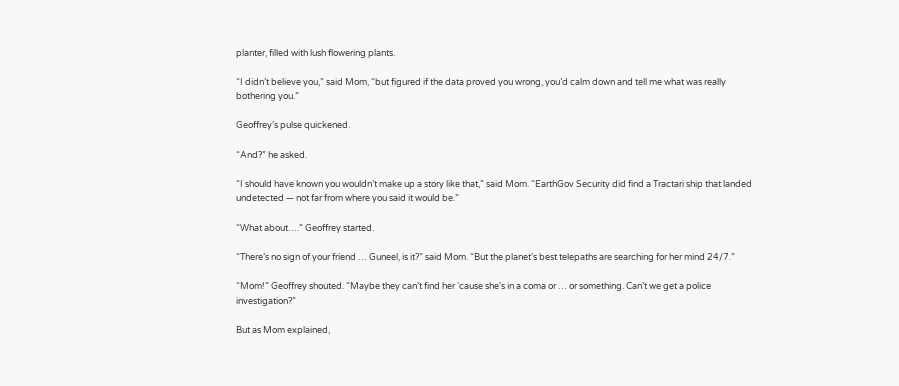planter, filled with lush flowering plants.

“I didn’t believe you,” said Mom, “but figured if the data proved you wrong, you’d calm down and tell me what was really bothering you.”

Geoffrey’s pulse quickened.

“And?” he asked.

“I should have known you wouldn’t make up a story like that,” said Mom. “EarthGov Security did find a Tractari ship that landed undetected — not far from where you said it would be.”

“What about….” Geoffrey started.

“There’s no sign of your friend … Guneel, is it?” said Mom. “But the planet’s best telepaths are searching for her mind 24/7.”

“Mom!” Geoffrey shouted. “Maybe they can’t find her ‘cause she’s in a coma or … or something. Can’t we get a police investigation?”

But as Mom explained,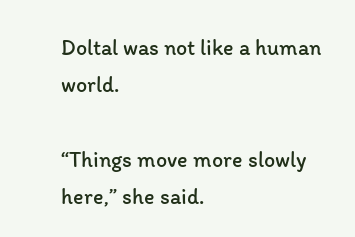Doltal was not like a human world.

“Things move more slowly here,” she said.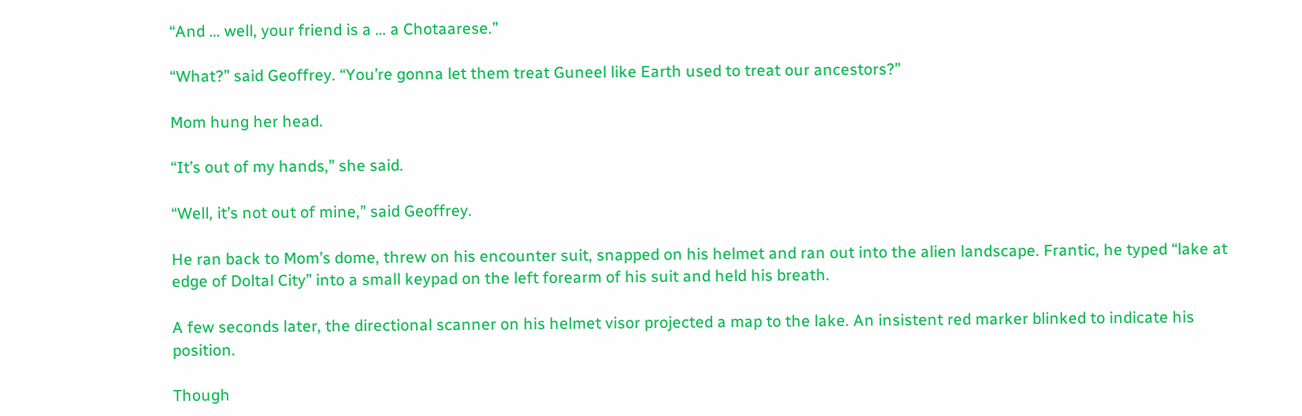“And … well, your friend is a … a Chotaarese.”

“What?” said Geoffrey. “You’re gonna let them treat Guneel like Earth used to treat our ancestors?”

Mom hung her head.

“It’s out of my hands,” she said.

“Well, it’s not out of mine,” said Geoffrey.

He ran back to Mom’s dome, threw on his encounter suit, snapped on his helmet and ran out into the alien landscape. Frantic, he typed “lake at edge of Doltal City” into a small keypad on the left forearm of his suit and held his breath.

A few seconds later, the directional scanner on his helmet visor projected a map to the lake. An insistent red marker blinked to indicate his position.

Though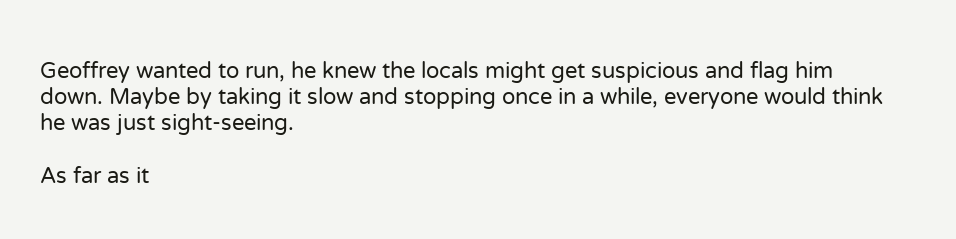Geoffrey wanted to run, he knew the locals might get suspicious and flag him down. Maybe by taking it slow and stopping once in a while, everyone would think he was just sight-seeing.

As far as it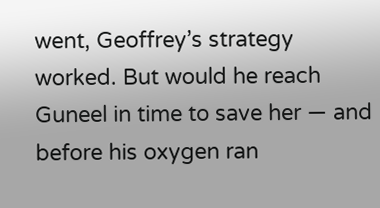went, Geoffrey’s strategy worked. But would he reach Guneel in time to save her — and before his oxygen ran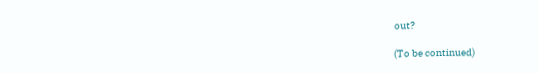out?

(To be continued)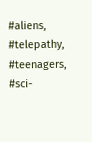#aliens, #telepathy, #teenagers, #sci-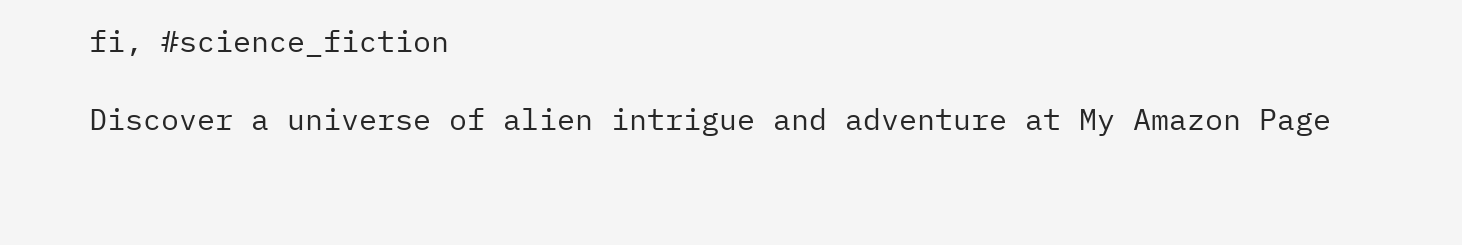fi, #science_fiction

Discover a universe of alien intrigue and adventure at My Amazon Page